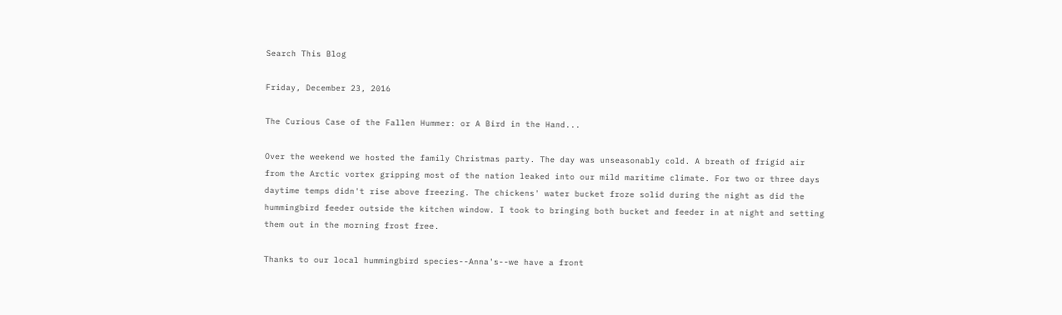Search This Blog

Friday, December 23, 2016

The Curious Case of the Fallen Hummer: or A Bird in the Hand...

Over the weekend we hosted the family Christmas party. The day was unseasonably cold. A breath of frigid air from the Arctic vortex gripping most of the nation leaked into our mild maritime climate. For two or three days daytime temps didn't rise above freezing. The chickens' water bucket froze solid during the night as did the hummingbird feeder outside the kitchen window. I took to bringing both bucket and feeder in at night and setting them out in the morning frost free.

Thanks to our local hummingbird species--Anna's--we have a front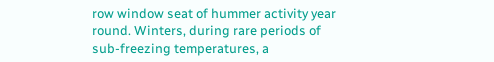row window seat of hummer activity year round. Winters, during rare periods of sub-freezing temperatures, a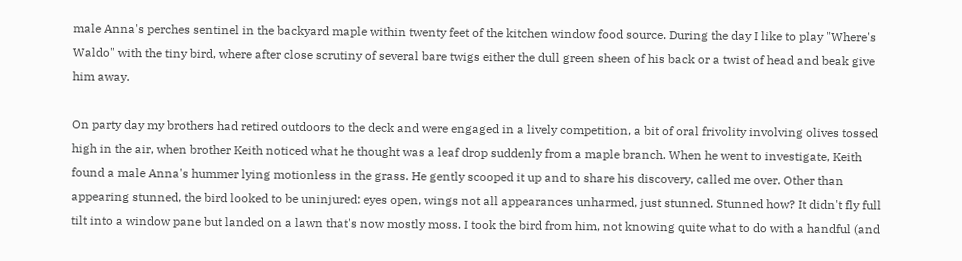male Anna's perches sentinel in the backyard maple within twenty feet of the kitchen window food source. During the day I like to play "Where's Waldo" with the tiny bird, where after close scrutiny of several bare twigs either the dull green sheen of his back or a twist of head and beak give him away.

On party day my brothers had retired outdoors to the deck and were engaged in a lively competition, a bit of oral frivolity involving olives tossed high in the air, when brother Keith noticed what he thought was a leaf drop suddenly from a maple branch. When he went to investigate, Keith found a male Anna's hummer lying motionless in the grass. He gently scooped it up and to share his discovery, called me over. Other than appearing stunned, the bird looked to be uninjured: eyes open, wings not all appearances unharmed, just stunned. Stunned how? It didn't fly full tilt into a window pane but landed on a lawn that's now mostly moss. I took the bird from him, not knowing quite what to do with a handful (and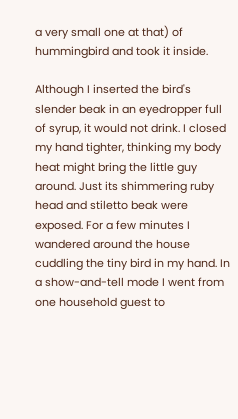a very small one at that) of hummingbird and took it inside.

Although I inserted the bird's slender beak in an eyedropper full of syrup, it would not drink. I closed my hand tighter, thinking my body heat might bring the little guy around. Just its shimmering ruby head and stiletto beak were exposed. For a few minutes I wandered around the house cuddling the tiny bird in my hand. In a show-and-tell mode I went from one household guest to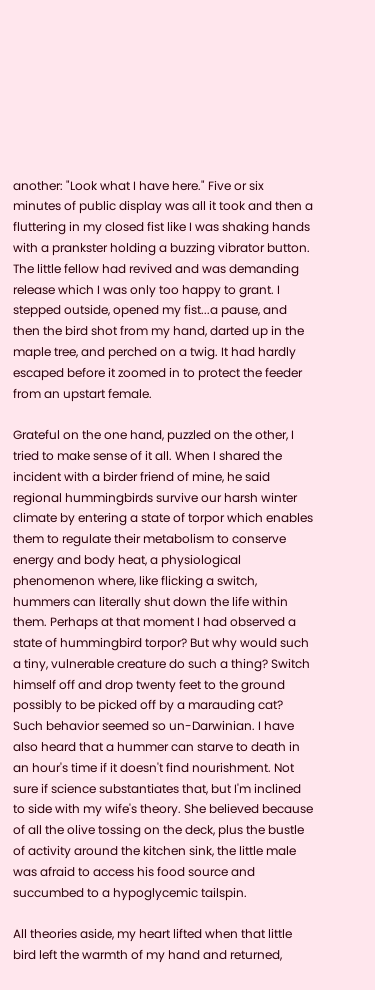another: "Look what I have here." Five or six minutes of public display was all it took and then a fluttering in my closed fist like I was shaking hands with a prankster holding a buzzing vibrator button. The little fellow had revived and was demanding release which I was only too happy to grant. I stepped outside, opened my fist...a pause, and then the bird shot from my hand, darted up in the maple tree, and perched on a twig. It had hardly escaped before it zoomed in to protect the feeder from an upstart female.

Grateful on the one hand, puzzled on the other, I tried to make sense of it all. When I shared the incident with a birder friend of mine, he said regional hummingbirds survive our harsh winter climate by entering a state of torpor which enables them to regulate their metabolism to conserve energy and body heat, a physiological phenomenon where, like flicking a switch, hummers can literally shut down the life within them. Perhaps at that moment I had observed a state of hummingbird torpor? But why would such a tiny, vulnerable creature do such a thing? Switch himself off and drop twenty feet to the ground possibly to be picked off by a marauding cat? Such behavior seemed so un-Darwinian. I have also heard that a hummer can starve to death in an hour's time if it doesn't find nourishment. Not sure if science substantiates that, but I'm inclined to side with my wife's theory. She believed because of all the olive tossing on the deck, plus the bustle of activity around the kitchen sink, the little male was afraid to access his food source and succumbed to a hypoglycemic tailspin.

All theories aside, my heart lifted when that little bird left the warmth of my hand and returned,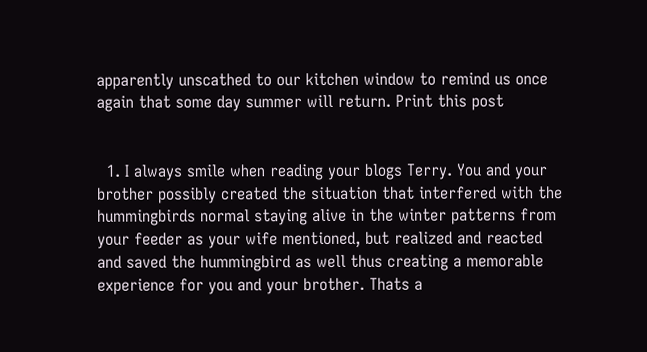apparently unscathed to our kitchen window to remind us once again that some day summer will return. Print this post


  1. I always smile when reading your blogs Terry. You and your brother possibly created the situation that interfered with the hummingbirds normal staying alive in the winter patterns from your feeder as your wife mentioned, but realized and reacted and saved the hummingbird as well thus creating a memorable experience for you and your brother. Thats a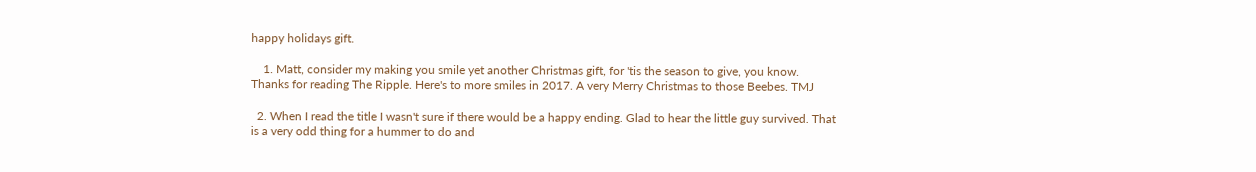happy holidays gift.

    1. Matt, consider my making you smile yet another Christmas gift, for 'tis the season to give, you know. Thanks for reading The Ripple. Here's to more smiles in 2017. A very Merry Christmas to those Beebes. TMJ

  2. When I read the title I wasn't sure if there would be a happy ending. Glad to hear the little guy survived. That is a very odd thing for a hummer to do and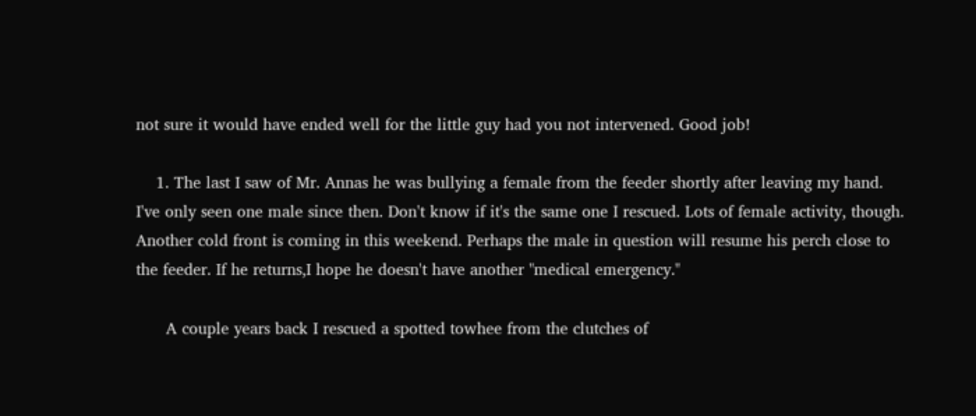not sure it would have ended well for the little guy had you not intervened. Good job!

    1. The last I saw of Mr. Annas he was bullying a female from the feeder shortly after leaving my hand. I've only seen one male since then. Don't know if it's the same one I rescued. Lots of female activity, though. Another cold front is coming in this weekend. Perhaps the male in question will resume his perch close to the feeder. If he returns,I hope he doesn't have another "medical emergency."

      A couple years back I rescued a spotted towhee from the clutches of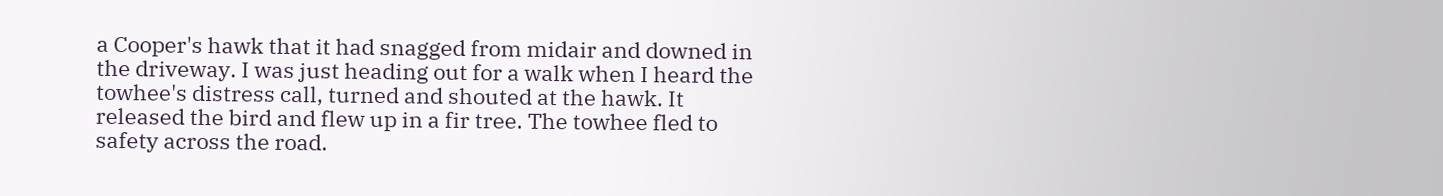a Cooper's hawk that it had snagged from midair and downed in the driveway. I was just heading out for a walk when I heard the towhee's distress call, turned and shouted at the hawk. It released the bird and flew up in a fir tree. The towhee fled to safety across the road.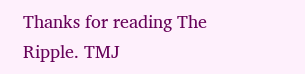Thanks for reading The Ripple. TMJ